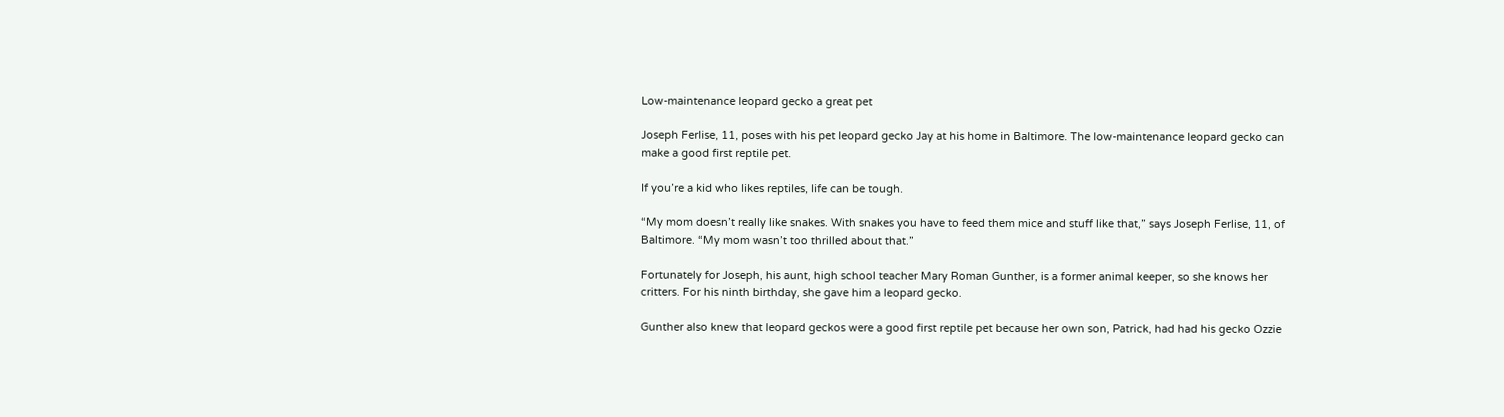Low-maintenance leopard gecko a great pet

Joseph Ferlise, 11, poses with his pet leopard gecko Jay at his home in Baltimore. The low-maintenance leopard gecko can make a good first reptile pet.

If you’re a kid who likes reptiles, life can be tough.

“My mom doesn’t really like snakes. With snakes you have to feed them mice and stuff like that,” says Joseph Ferlise, 11, of Baltimore. “My mom wasn’t too thrilled about that.”

Fortunately for Joseph, his aunt, high school teacher Mary Roman Gunther, is a former animal keeper, so she knows her critters. For his ninth birthday, she gave him a leopard gecko.

Gunther also knew that leopard geckos were a good first reptile pet because her own son, Patrick, had had his gecko Ozzie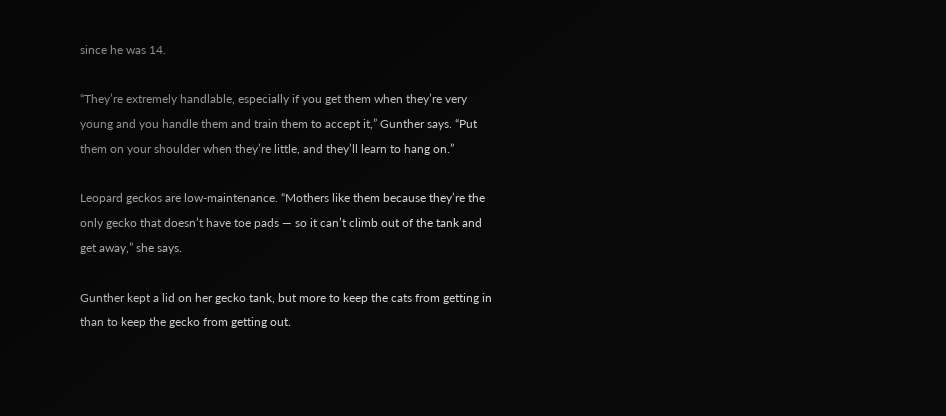since he was 14.

“They’re extremely handlable, especially if you get them when they’re very young and you handle them and train them to accept it,” Gunther says. “Put them on your shoulder when they’re little, and they’ll learn to hang on.”

Leopard geckos are low-maintenance. “Mothers like them because they’re the only gecko that doesn’t have toe pads — so it can’t climb out of the tank and get away,” she says.

Gunther kept a lid on her gecko tank, but more to keep the cats from getting in than to keep the gecko from getting out.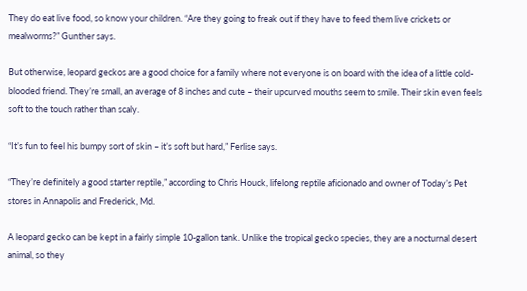They do eat live food, so know your children. “Are they going to freak out if they have to feed them live crickets or mealworms?” Gunther says.

But otherwise, leopard geckos are a good choice for a family where not everyone is on board with the idea of a little cold-blooded friend. They’re small, an average of 8 inches and cute – their upcurved mouths seem to smile. Their skin even feels soft to the touch rather than scaly.

“It’s fun to feel his bumpy sort of skin – it’s soft but hard,” Ferlise says.

“They’re definitely a good starter reptile,” according to Chris Houck, lifelong reptile aficionado and owner of Today’s Pet stores in Annapolis and Frederick, Md.

A leopard gecko can be kept in a fairly simple 10-gallon tank. Unlike the tropical gecko species, they are a nocturnal desert animal, so they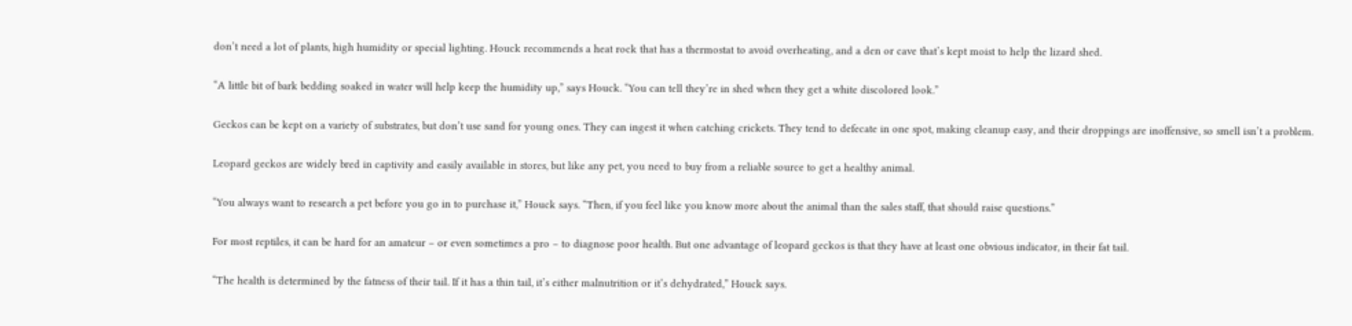don’t need a lot of plants, high humidity or special lighting. Houck recommends a heat rock that has a thermostat to avoid overheating, and a den or cave that’s kept moist to help the lizard shed.

“A little bit of bark bedding soaked in water will help keep the humidity up,” says Houck. “You can tell they’re in shed when they get a white discolored look.”

Geckos can be kept on a variety of substrates, but don’t use sand for young ones. They can ingest it when catching crickets. They tend to defecate in one spot, making cleanup easy, and their droppings are inoffensive, so smell isn’t a problem.

Leopard geckos are widely bred in captivity and easily available in stores, but like any pet, you need to buy from a reliable source to get a healthy animal.

“You always want to research a pet before you go in to purchase it,” Houck says. “Then, if you feel like you know more about the animal than the sales staff, that should raise questions.”

For most reptiles, it can be hard for an amateur – or even sometimes a pro – to diagnose poor health. But one advantage of leopard geckos is that they have at least one obvious indicator, in their fat tail.

“The health is determined by the fatness of their tail. If it has a thin tail, it’s either malnutrition or it’s dehydrated,” Houck says.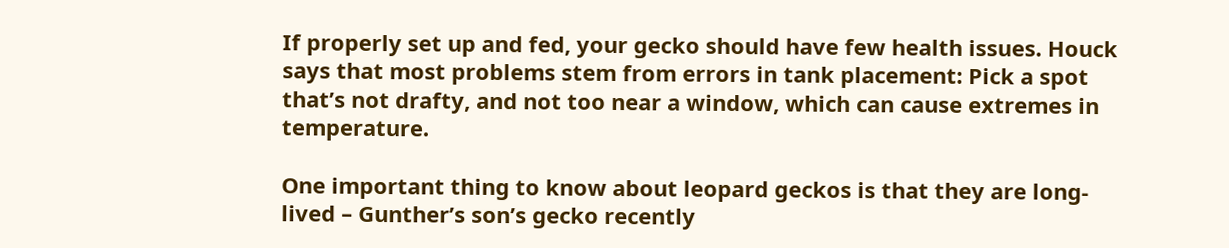If properly set up and fed, your gecko should have few health issues. Houck says that most problems stem from errors in tank placement: Pick a spot that’s not drafty, and not too near a window, which can cause extremes in temperature.

One important thing to know about leopard geckos is that they are long-lived – Gunther’s son’s gecko recently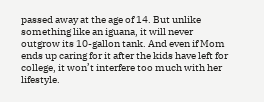passed away at the age of 14. But unlike something like an iguana, it will never outgrow its 10-gallon tank. And even if Mom ends up caring for it after the kids have left for college, it won’t interfere too much with her lifestyle.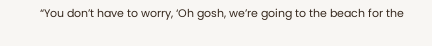“You don’t have to worry, ‘Oh gosh, we’re going to the beach for the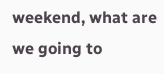weekend, what are we going to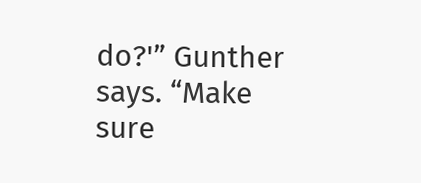do?'” Gunther says. “Make sure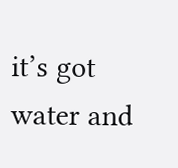it’s got water and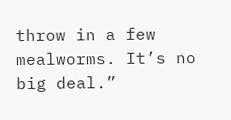throw in a few mealworms. It’s no big deal.”